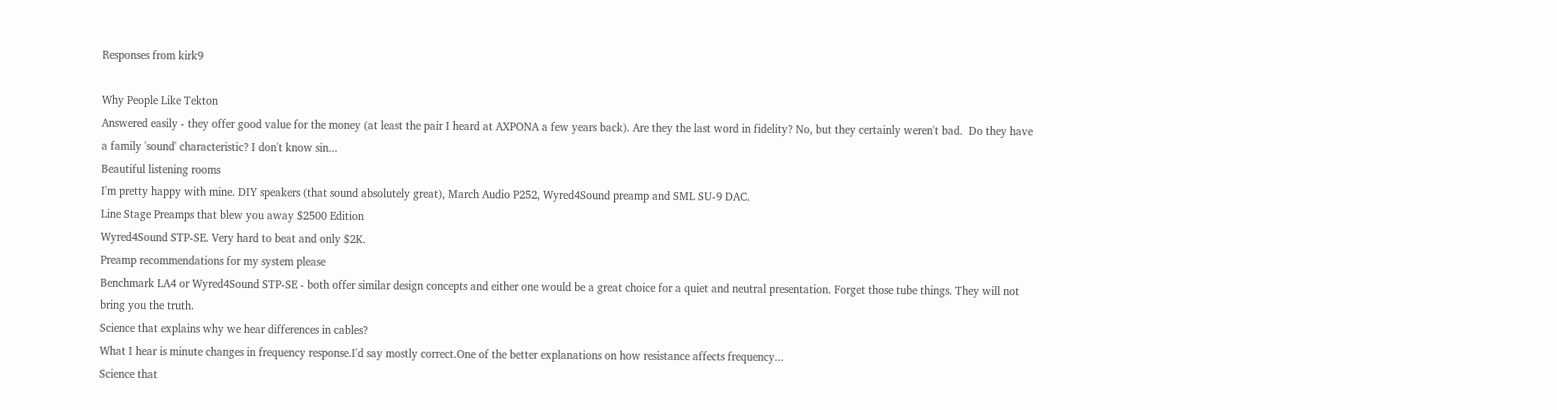Responses from kirk9

Why People Like Tekton
Answered easily - they offer good value for the money (at least the pair I heard at AXPONA a few years back). Are they the last word in fidelity? No, but they certainly weren't bad.  Do they have a family 'sound' characteristic? I don't know sin...
Beautiful listening rooms
I'm pretty happy with mine. DIY speakers (that sound absolutely great), March Audio P252, Wyred4Sound preamp and SML SU-9 DAC.
Line Stage Preamps that blew you away $2500 Edition
Wyred4Sound STP-SE. Very hard to beat and only $2K.
Preamp recommendations for my system please
Benchmark LA4 or Wyred4Sound STP-SE - both offer similar design concepts and either one would be a great choice for a quiet and neutral presentation. Forget those tube things. They will not bring you the truth.
Science that explains why we hear differences in cables?
What I hear is minute changes in frequency response.I'd say mostly correct.One of the better explanations on how resistance affects frequency...
Science that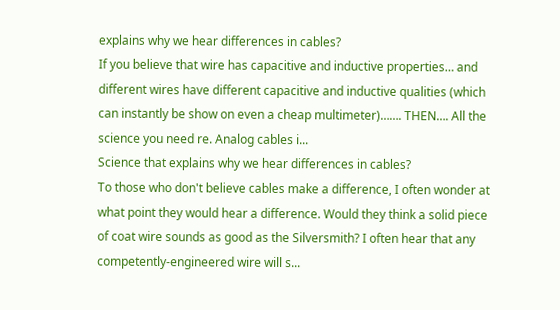explains why we hear differences in cables?
If you believe that wire has capacitive and inductive properties… and different wires have different capacitive and inductive qualities (which can instantly be show on even a cheap multimeter)……. THEN…. All the science you need re. Analog cables i...
Science that explains why we hear differences in cables?
To those who don't believe cables make a difference, I often wonder at what point they would hear a difference. Would they think a solid piece of coat wire sounds as good as the Silversmith? I often hear that any competently-engineered wire will s...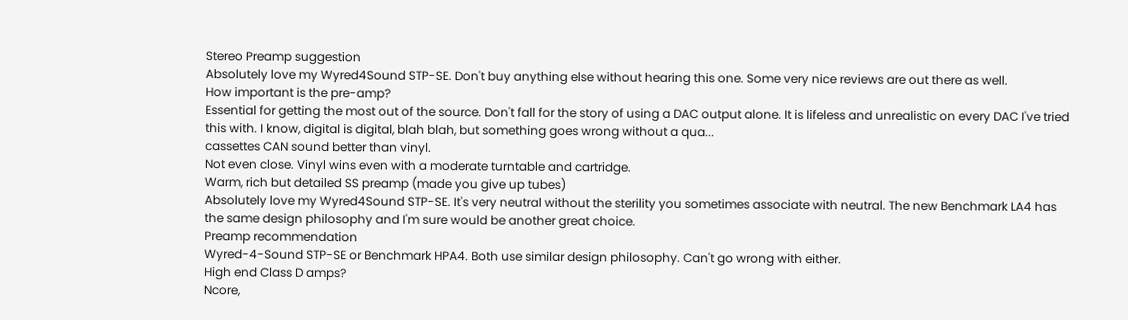Stereo Preamp suggestion
Absolutely love my Wyred4Sound STP-SE. Don't buy anything else without hearing this one. Some very nice reviews are out there as well.
How important is the pre-amp?
Essential for getting the most out of the source. Don't fall for the story of using a DAC output alone. It is lifeless and unrealistic on every DAC I've tried this with. I know, digital is digital, blah blah, but something goes wrong without a qua...
cassettes CAN sound better than vinyl.
Not even close. Vinyl wins even with a moderate turntable and cartridge.
Warm, rich but detailed SS preamp (made you give up tubes)
Absolutely love my Wyred4Sound STP-SE. It's very neutral without the sterility you sometimes associate with neutral. The new Benchmark LA4 has the same design philosophy and I'm sure would be another great choice.
Preamp recommendation
Wyred-4-Sound STP-SE or Benchmark HPA4. Both use similar design philosophy. Can't go wrong with either.
High end Class D amps?
Ncore,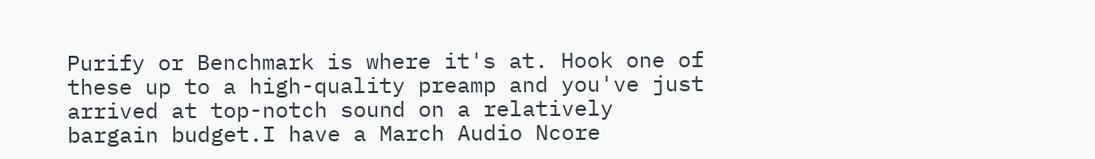Purify or Benchmark is where it's at. Hook one of these up to a high-quality preamp and you've just arrived at top-notch sound on a relatively bargain budget.I have a March Audio Ncore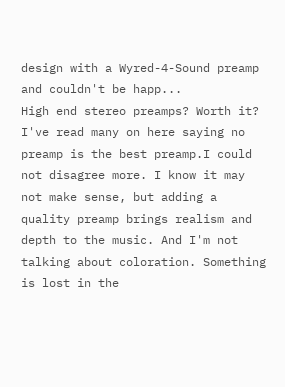design with a Wyred-4-Sound preamp and couldn't be happ...
High end stereo preamps? Worth it?
I've read many on here saying no preamp is the best preamp.I could not disagree more. I know it may not make sense, but adding a quality preamp brings realism and depth to the music. And I'm not talking about coloration. Something is lost in the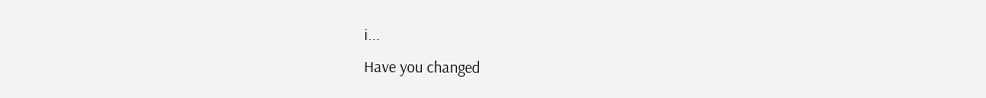i...
Have you changed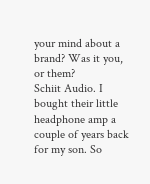your mind about a brand? Was it you, or them?
Schiit Audio. I bought their little headphone amp a couple of years back for my son. So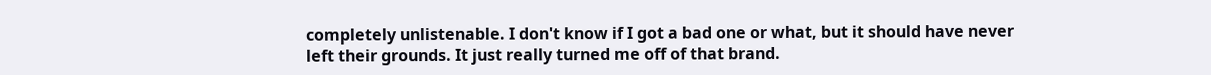completely unlistenable. I don't know if I got a bad one or what, but it should have never left their grounds. It just really turned me off of that brand.